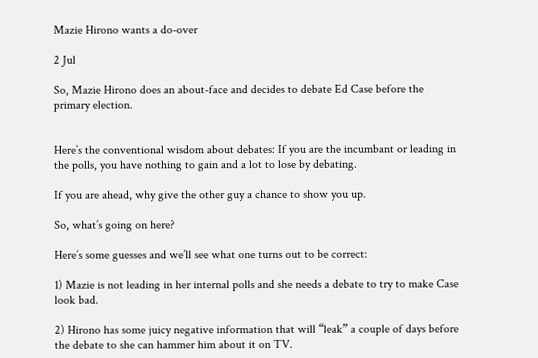Mazie Hirono wants a do-over

2 Jul

So, Mazie Hirono does an about-face and decides to debate Ed Case before the primary election.


Here’s the conventional wisdom about debates: If you are the incumbant or leading in the polls, you have nothing to gain and a lot to lose by debating.

If you are ahead, why give the other guy a chance to show you up.

So, what’s going on here?

Here’s some guesses and we’ll see what one turns out to be correct:

1) Mazie is not leading in her internal polls and she needs a debate to try to make Case look bad.

2) Hirono has some juicy negative information that will “leak” a couple of days before the debate to she can hammer him about it on TV.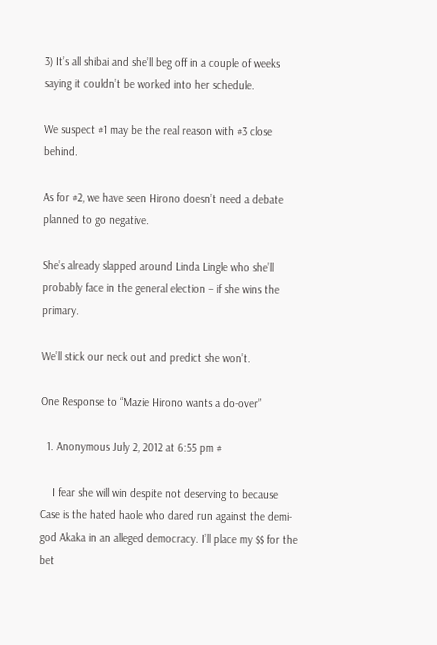3) It’s all shibai and she’ll beg off in a couple of weeks saying it couldn’t be worked into her schedule.

We suspect #1 may be the real reason with #3 close behind.

As for #2, we have seen Hirono doesn’t need a debate planned to go negative.

She’s already slapped around Linda Lingle who she’ll probably face in the general election – if she wins the primary.

We’ll stick our neck out and predict she won’t.

One Response to “Mazie Hirono wants a do-over”

  1. Anonymous July 2, 2012 at 6:55 pm #

    I fear she will win despite not deserving to because Case is the hated haole who dared run against the demi-god Akaka in an alleged democracy. I’ll place my $$ for the bet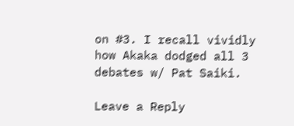on #3. I recall vividly how Akaka dodged all 3 debates w/ Pat Saiki.

Leave a Reply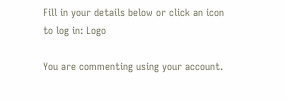Fill in your details below or click an icon to log in: Logo

You are commenting using your account.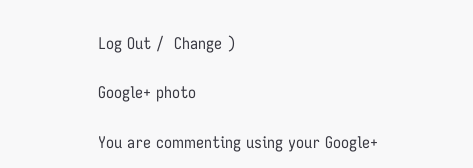Log Out /  Change )

Google+ photo

You are commenting using your Google+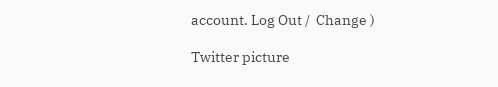account. Log Out /  Change )

Twitter picture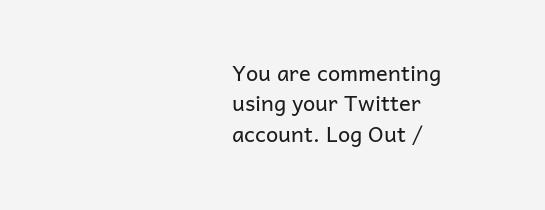You are commenting using your Twitter account. Log Out /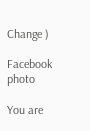Change )

Facebook photo

You are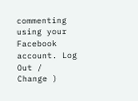commenting using your Facebook account. Log Out /  Change )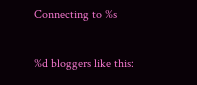Connecting to %s

%d bloggers like this: